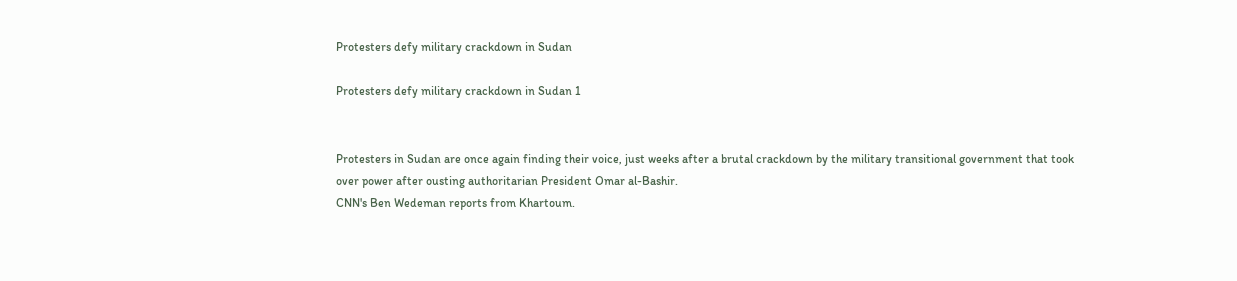Protesters defy military crackdown in Sudan

Protesters defy military crackdown in Sudan 1


Protesters in Sudan are once again finding their voice, just weeks after a brutal crackdown by the military transitional government that took over power after ousting authoritarian President Omar al-Bashir.
CNN's Ben Wedeman reports from Khartoum.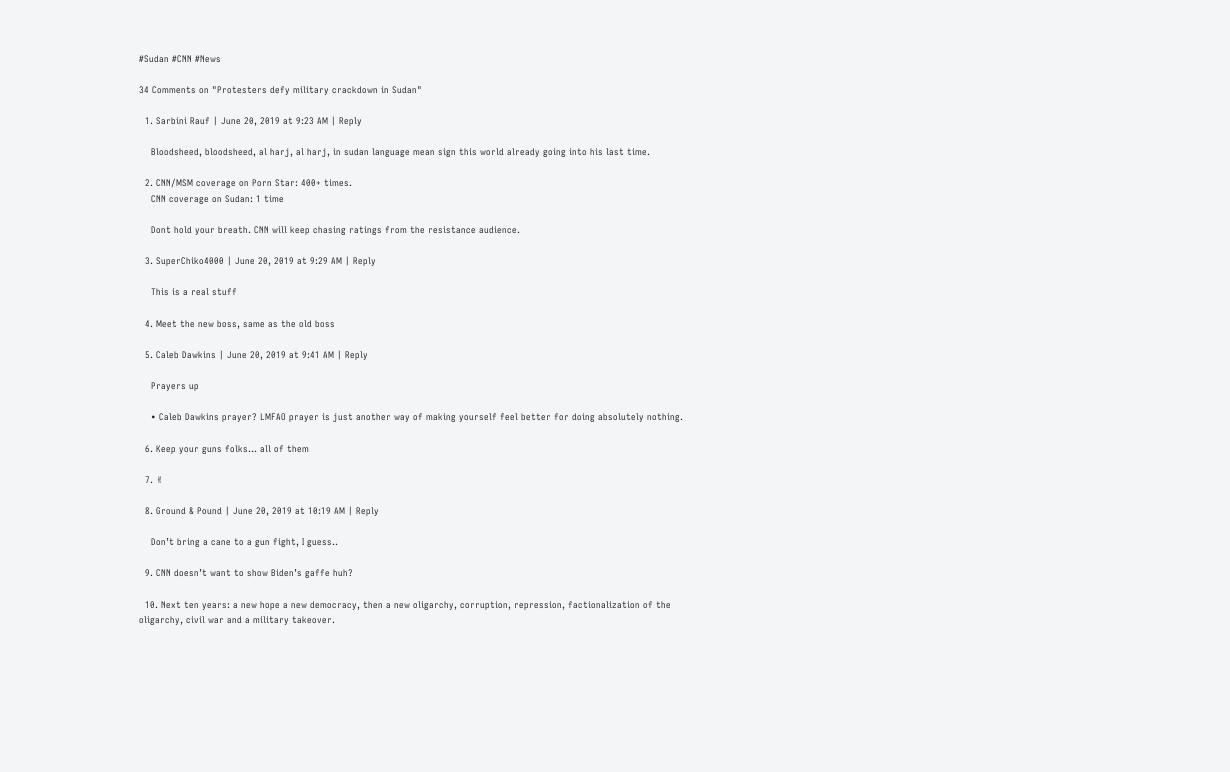#Sudan #CNN #News

34 Comments on "Protesters defy military crackdown in Sudan"

  1. Sarbini Rauf | June 20, 2019 at 9:23 AM | Reply

    Bloodsheed, bloodsheed, al harj, al harj, in sudan language mean sign this world already going into his last time.

  2. CNN/MSM coverage on Porn Star: 400+ times.
    CNN coverage on Sudan: 1 time

    Dont hold your breath. CNN will keep chasing ratings from the resistance audience.

  3. SuperChiko4000 | June 20, 2019 at 9:29 AM | Reply

    This is a real stuff

  4. Meet the new boss, same as the old boss

  5. Caleb Dawkins | June 20, 2019 at 9:41 AM | Reply

    Prayers up

    • Caleb Dawkins prayer? LMFAO prayer is just another way of making yourself feel better for doing absolutely nothing.

  6. Keep your guns folks… all of them

  7. ✌

  8. Ground & Pound | June 20, 2019 at 10:19 AM | Reply

    Don’t bring a cane to a gun fight, I guess..

  9. CNN doesn’t want to show Biden’s gaffe huh?

  10. Next ten years: a new hope a new democracy, then a new oligarchy, corruption, repression, factionalization of the oligarchy, civil war and a military takeover.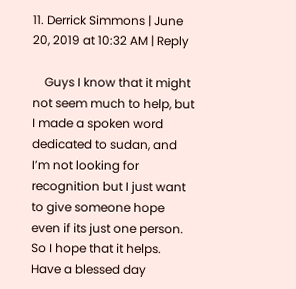11. Derrick Simmons | June 20, 2019 at 10:32 AM | Reply

    Guys I know that it might not seem much to help, but I made a spoken word dedicated to sudan, and I’m not looking for recognition but I just want to give someone hope even if its just one person. So I hope that it helps. Have a blessed day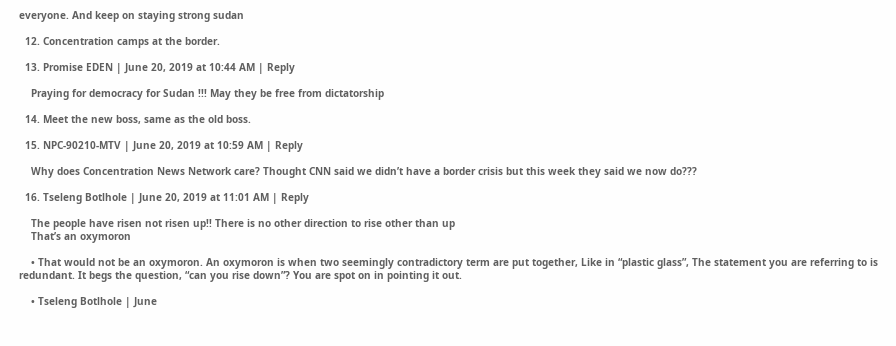everyone. And keep on staying strong sudan

  12. Concentration camps at the border.

  13. Promise EDEN | June 20, 2019 at 10:44 AM | Reply

    Praying for democracy for Sudan !!! May they be free from dictatorship

  14. Meet the new boss, same as the old boss.

  15. NPC-90210-MTV | June 20, 2019 at 10:59 AM | Reply

    Why does Concentration News Network care? Thought CNN said we didn’t have a border crisis but this week they said we now do???

  16. Tseleng Botlhole | June 20, 2019 at 11:01 AM | Reply

    The people have risen not risen up!! There is no other direction to rise other than up
    That’s an oxymoron

    • That would not be an oxymoron. An oxymoron is when two seemingly contradictory term are put together, Like in “plastic glass”, The statement you are referring to is redundant. It begs the question, “can you rise down”? You are spot on in pointing it out.

    • Tseleng Botlhole | June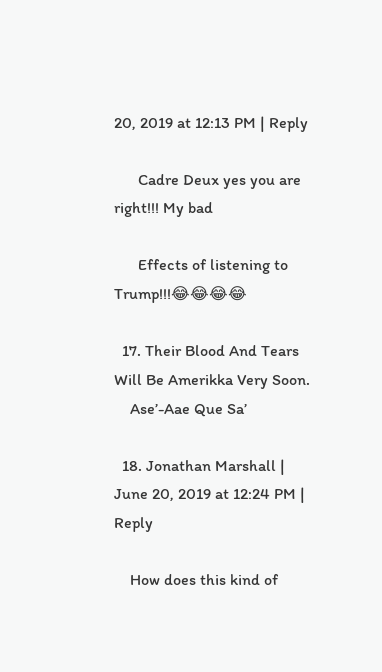20, 2019 at 12:13 PM | Reply

      Cadre Deux yes you are right!!! My bad

      Effects of listening to Trump!!!😂😂😂😂

  17. Their Blood And Tears Will Be Amerikka Very Soon.
    Ase’-Aae Que Sa’

  18. Jonathan Marshall | June 20, 2019 at 12:24 PM | Reply

    How does this kind of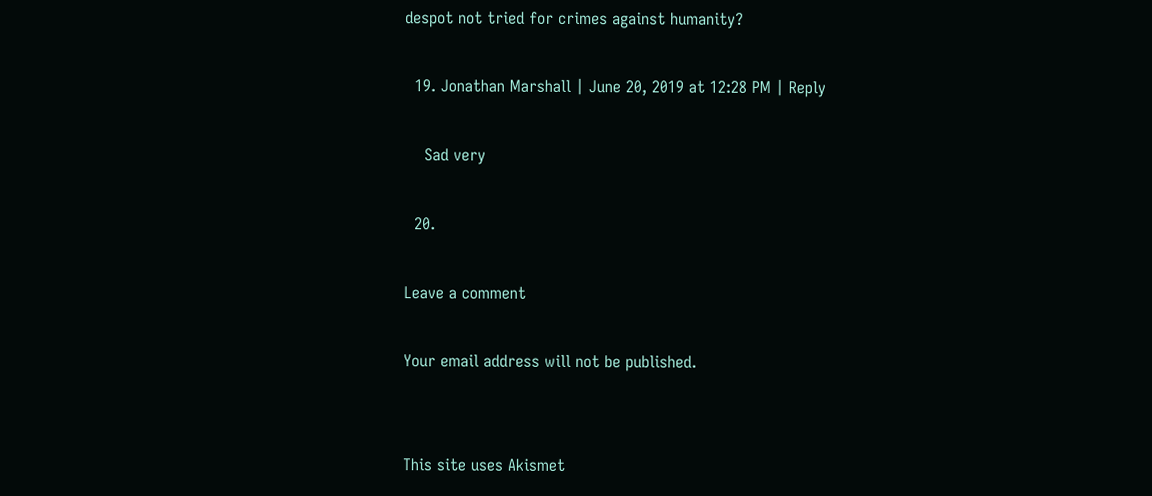despot not tried for crimes against humanity?

  19. Jonathan Marshall | June 20, 2019 at 12:28 PM | Reply

    Sad very

  20.

Leave a comment

Your email address will not be published.


This site uses Akismet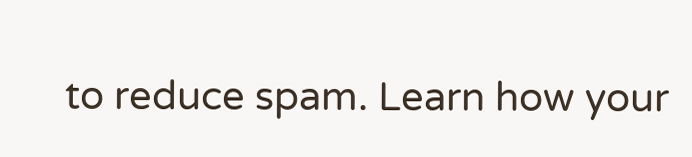to reduce spam. Learn how your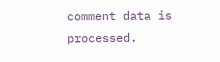comment data is processed.